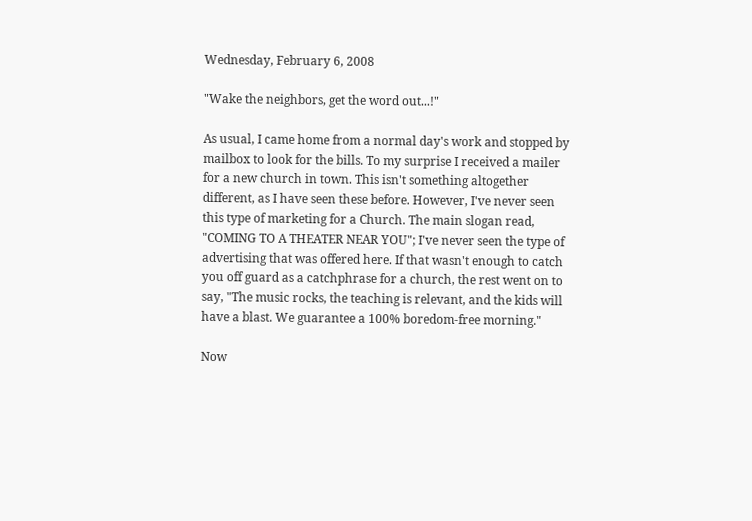Wednesday, February 6, 2008

"Wake the neighbors, get the word out...!"

As usual, I came home from a normal day's work and stopped by mailbox to look for the bills. To my surprise I received a mailer for a new church in town. This isn't something altogether different, as I have seen these before. However, I've never seen this type of marketing for a Church. The main slogan read, "COMING TO A THEATER NEAR YOU"; I've never seen the type of advertising that was offered here. If that wasn't enough to catch you off guard as a catchphrase for a church, the rest went on to say, "The music rocks, the teaching is relevant, and the kids will have a blast. We guarantee a 100% boredom-free morning."

Now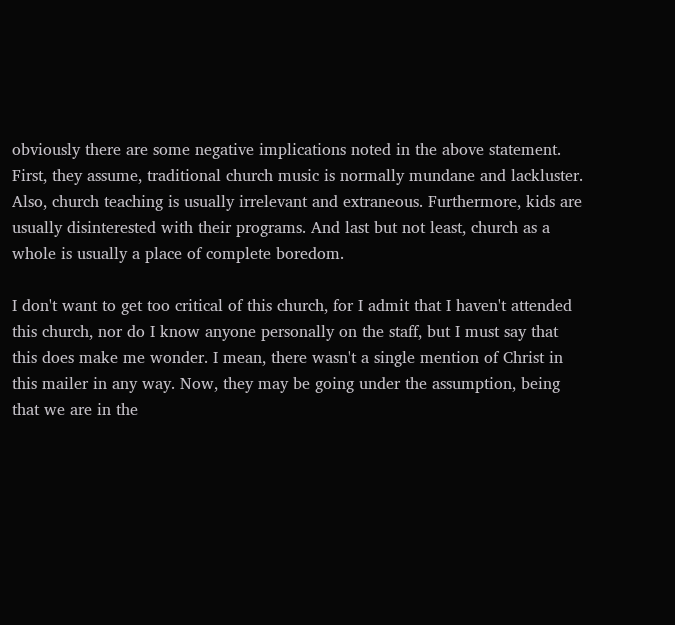obviously there are some negative implications noted in the above statement. First, they assume, traditional church music is normally mundane and lackluster. Also, church teaching is usually irrelevant and extraneous. Furthermore, kids are usually disinterested with their programs. And last but not least, church as a whole is usually a place of complete boredom.

I don't want to get too critical of this church, for I admit that I haven't attended this church, nor do I know anyone personally on the staff, but I must say that this does make me wonder. I mean, there wasn't a single mention of Christ in this mailer in any way. Now, they may be going under the assumption, being that we are in the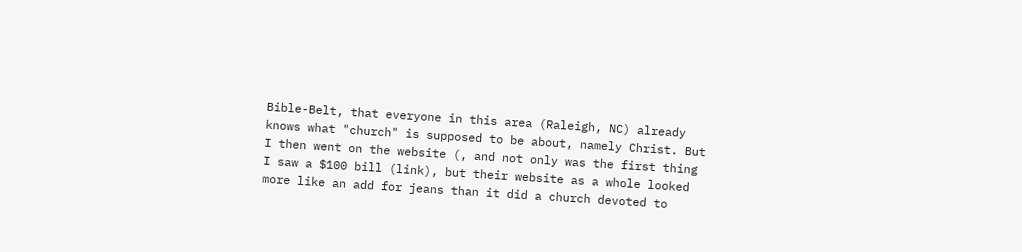Bible-Belt, that everyone in this area (Raleigh, NC) already knows what "church" is supposed to be about, namely Christ. But I then went on the website (, and not only was the first thing I saw a $100 bill (link), but their website as a whole looked more like an add for jeans than it did a church devoted to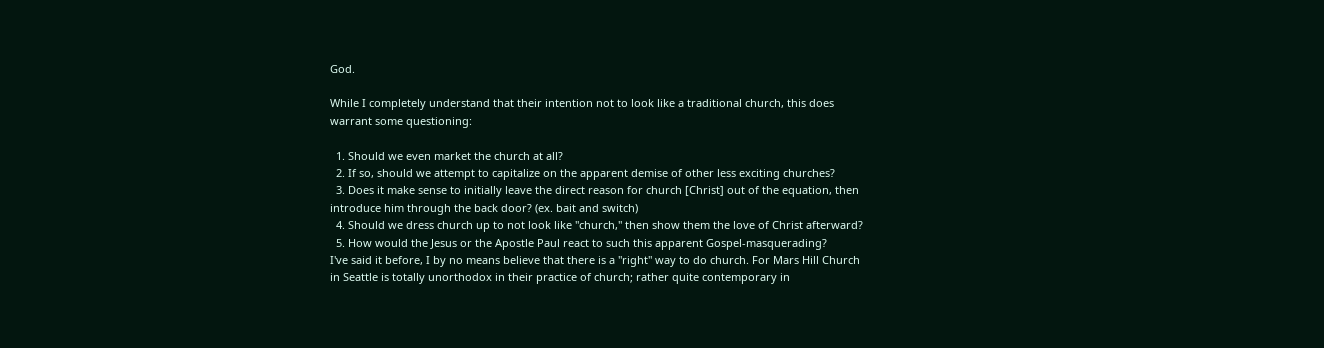God.

While I completely understand that their intention not to look like a traditional church, this does warrant some questioning:

  1. Should we even market the church at all?
  2. If so, should we attempt to capitalize on the apparent demise of other less exciting churches?
  3. Does it make sense to initially leave the direct reason for church [Christ] out of the equation, then introduce him through the back door? (ex. bait and switch)
  4. Should we dress church up to not look like "church," then show them the love of Christ afterward?
  5. How would the Jesus or the Apostle Paul react to such this apparent Gospel-masquerading?
I've said it before, I by no means believe that there is a "right" way to do church. For Mars Hill Church in Seattle is totally unorthodox in their practice of church; rather quite contemporary in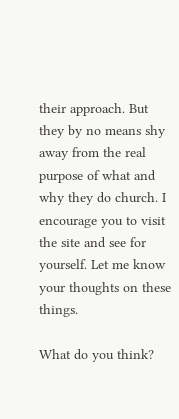their approach. But they by no means shy away from the real purpose of what and why they do church. I encourage you to visit the site and see for yourself. Let me know your thoughts on these things.

What do you think?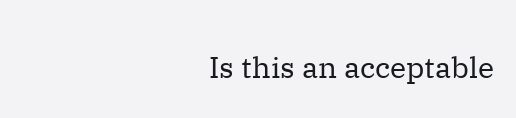Is this an acceptable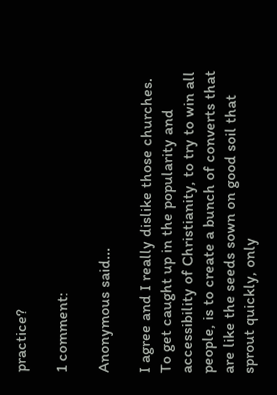practice?

1 comment:

Anonymous said...

I agree and I really dislike those churches. To get caught up in the popularity and accessibility of Christianity, to try to win all people, is to create a bunch of converts that are like the seeds sown on good soil that sprout quickly, only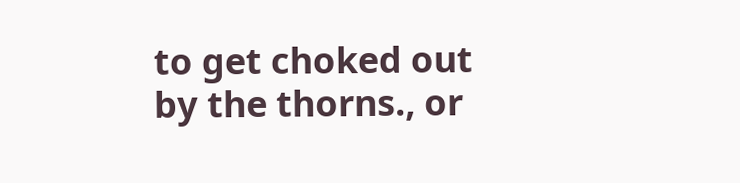to get choked out by the thorns., or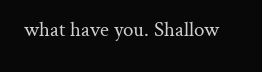what have you. Shallow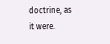doctrine, as it were.